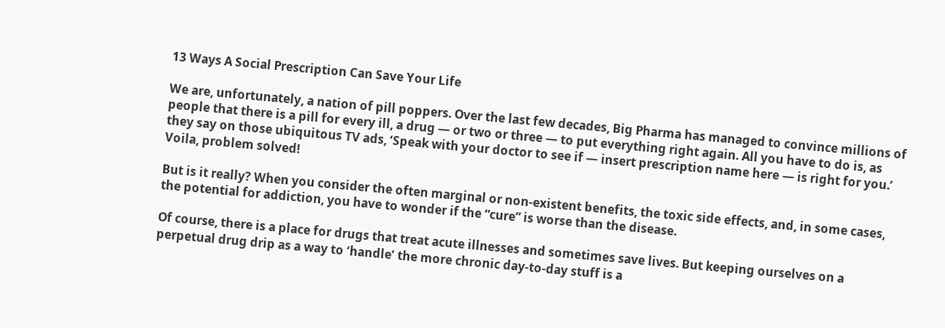13 Ways A Social Prescription Can Save Your Life

We are, unfortunately, a nation of pill poppers. Over the last few decades, Big Pharma has managed to convince millions of people that there is a pill for every ill, a drug — or two or three — to put everything right again. All you have to do is, as they say on those ubiquitous TV ads, ‘Speak with your doctor to see if — insert prescription name here — is right for you.’ Voila, problem solved!

But is it really? When you consider the often marginal or non-existent benefits, the toxic side effects, and, in some cases, the potential for addiction, you have to wonder if the “cure” is worse than the disease.

Of course, there is a place for drugs that treat acute illnesses and sometimes save lives. But keeping ourselves on a perpetual drug drip as a way to ‘handle’ the more chronic day-to-day stuff is a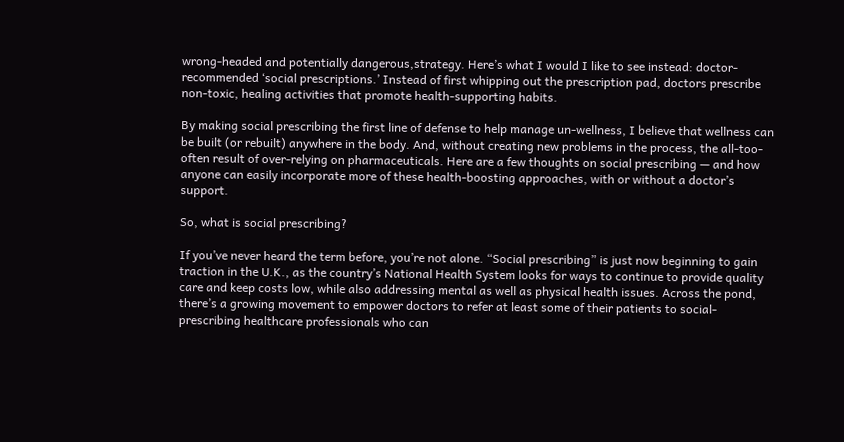wrong-headed and potentially dangerous,strategy. Here’s what I would I like to see instead: doctor-recommended ‘social prescriptions.’ Instead of first whipping out the prescription pad, doctors prescribe non-toxic, healing activities that promote health-supporting habits.

By making social prescribing the first line of defense to help manage un-wellness, I believe that wellness can be built (or rebuilt) anywhere in the body. And, without creating new problems in the process, the all-too-often result of over-relying on pharmaceuticals. Here are a few thoughts on social prescribing — and how anyone can easily incorporate more of these health-boosting approaches, with or without a doctor’s support.

So, what is social prescribing?

If you’ve never heard the term before, you’re not alone. “Social prescribing” is just now beginning to gain traction in the U.K., as the country’s National Health System looks for ways to continue to provide quality care and keep costs low, while also addressing mental as well as physical health issues. Across the pond, there’s a growing movement to empower doctors to refer at least some of their patients to social-prescribing healthcare professionals who can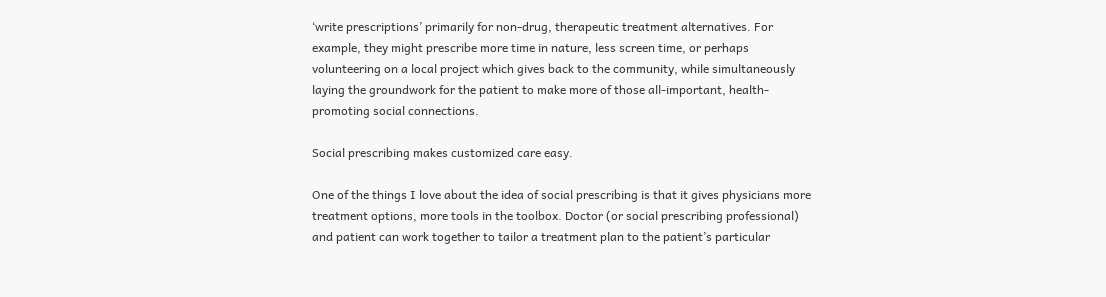‘write prescriptions’ primarily for non-drug, therapeutic treatment alternatives. For example, they might prescribe more time in nature, less screen time, or perhaps volunteering on a local project which gives back to the community, while simultaneously laying the groundwork for the patient to make more of those all-important, health-promoting social connections.

Social prescribing makes customized care easy.

One of the things I love about the idea of social prescribing is that it gives physicians more treatment options, more tools in the toolbox. Doctor (or social prescribing professional) and patient can work together to tailor a treatment plan to the patient’s particular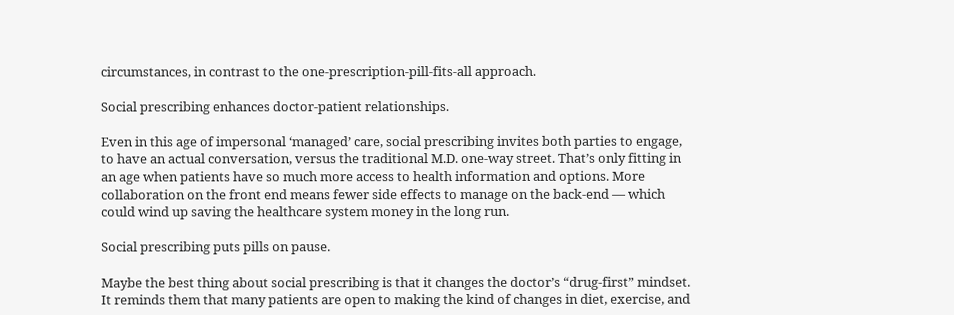circumstances, in contrast to the one-prescription-pill-fits-all approach.

Social prescribing enhances doctor-patient relationships.

Even in this age of impersonal ‘managed’ care, social prescribing invites both parties to engage, to have an actual conversation, versus the traditional M.D. one-way street. That’s only fitting in an age when patients have so much more access to health information and options. More collaboration on the front end means fewer side effects to manage on the back-end — which could wind up saving the healthcare system money in the long run.

Social prescribing puts pills on pause.

Maybe the best thing about social prescribing is that it changes the doctor’s “drug-first” mindset. It reminds them that many patients are open to making the kind of changes in diet, exercise, and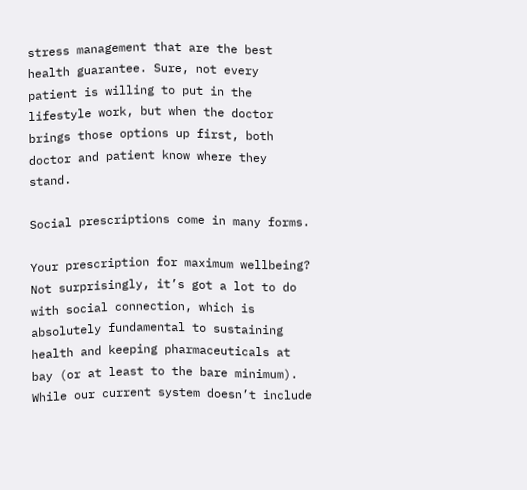stress management that are the best health guarantee. Sure, not every patient is willing to put in the lifestyle work, but when the doctor brings those options up first, both doctor and patient know where they stand.

Social prescriptions come in many forms.

Your prescription for maximum wellbeing? Not surprisingly, it’s got a lot to do with social connection, which is absolutely fundamental to sustaining health and keeping pharmaceuticals at bay (or at least to the bare minimum). While our current system doesn’t include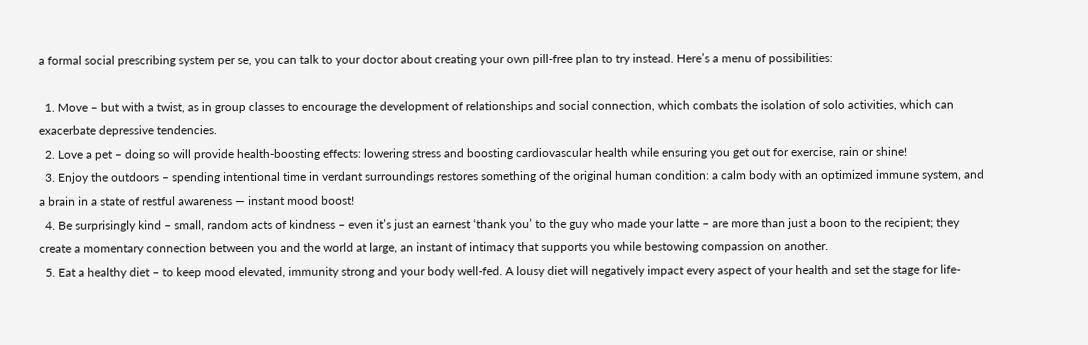a formal social prescribing system per se, you can talk to your doctor about creating your own pill-free plan to try instead. Here’s a menu of possibilities:

  1. Move – but with a twist, as in group classes to encourage the development of relationships and social connection, which combats the isolation of solo activities, which can exacerbate depressive tendencies.
  2. Love a pet – doing so will provide health-boosting effects: lowering stress and boosting cardiovascular health while ensuring you get out for exercise, rain or shine!
  3. Enjoy the outdoors – spending intentional time in verdant surroundings restores something of the original human condition: a calm body with an optimized immune system, and a brain in a state of restful awareness — instant mood boost!
  4. Be surprisingly kind – small, random acts of kindness – even it’s just an earnest ‘thank you’ to the guy who made your latte – are more than just a boon to the recipient; they create a momentary connection between you and the world at large, an instant of intimacy that supports you while bestowing compassion on another.
  5. Eat a healthy diet – to keep mood elevated, immunity strong and your body well-fed. A lousy diet will negatively impact every aspect of your health and set the stage for life-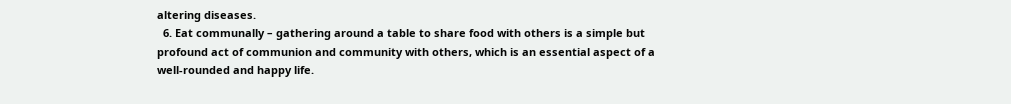altering diseases.
  6. Eat communally – gathering around a table to share food with others is a simple but profound act of communion and community with others, which is an essential aspect of a well-rounded and happy life.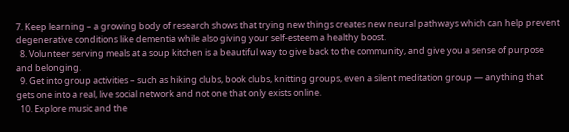7. Keep learning – a growing body of research shows that trying new things creates new neural pathways which can help prevent degenerative conditions like dementia while also giving your self-esteem a healthy boost.
  8. Volunteer serving meals at a soup kitchen is a beautiful way to give back to the community, and give you a sense of purpose and belonging.
  9. Get into group activities – such as hiking clubs, book clubs, knitting groups, even a silent meditation group — anything that gets one into a real, live social network and not one that only exists online.
  10. Explore music and the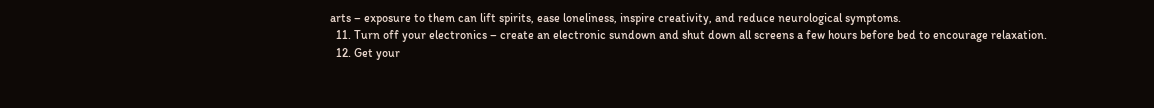arts – exposure to them can lift spirits, ease loneliness, inspire creativity, and reduce neurological symptoms.
  11. Turn off your electronics – create an electronic sundown and shut down all screens a few hours before bed to encourage relaxation.
  12. Get your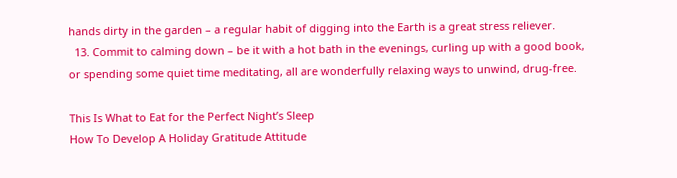hands dirty in the garden – a regular habit of digging into the Earth is a great stress reliever.
  13. Commit to calming down – be it with a hot bath in the evenings, curling up with a good book, or spending some quiet time meditating, all are wonderfully relaxing ways to unwind, drug-free.

This Is What to Eat for the Perfect Night’s Sleep
How To Develop A Holiday Gratitude Attitude